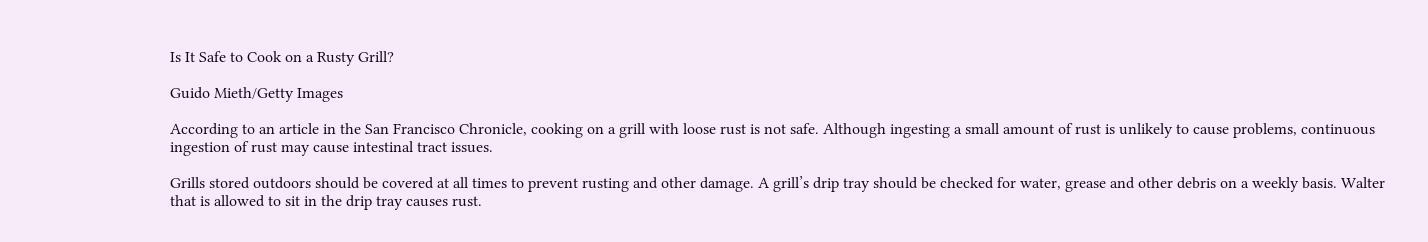Is It Safe to Cook on a Rusty Grill?

Guido Mieth/Getty Images

According to an article in the San Francisco Chronicle, cooking on a grill with loose rust is not safe. Although ingesting a small amount of rust is unlikely to cause problems, continuous ingestion of rust may cause intestinal tract issues.

Grills stored outdoors should be covered at all times to prevent rusting and other damage. A grill’s drip tray should be checked for water, grease and other debris on a weekly basis. Walter that is allowed to sit in the drip tray causes rust.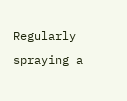Regularly spraying a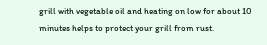grill with vegetable oil and heating on low for about 10 minutes helps to protect your grill from rust.